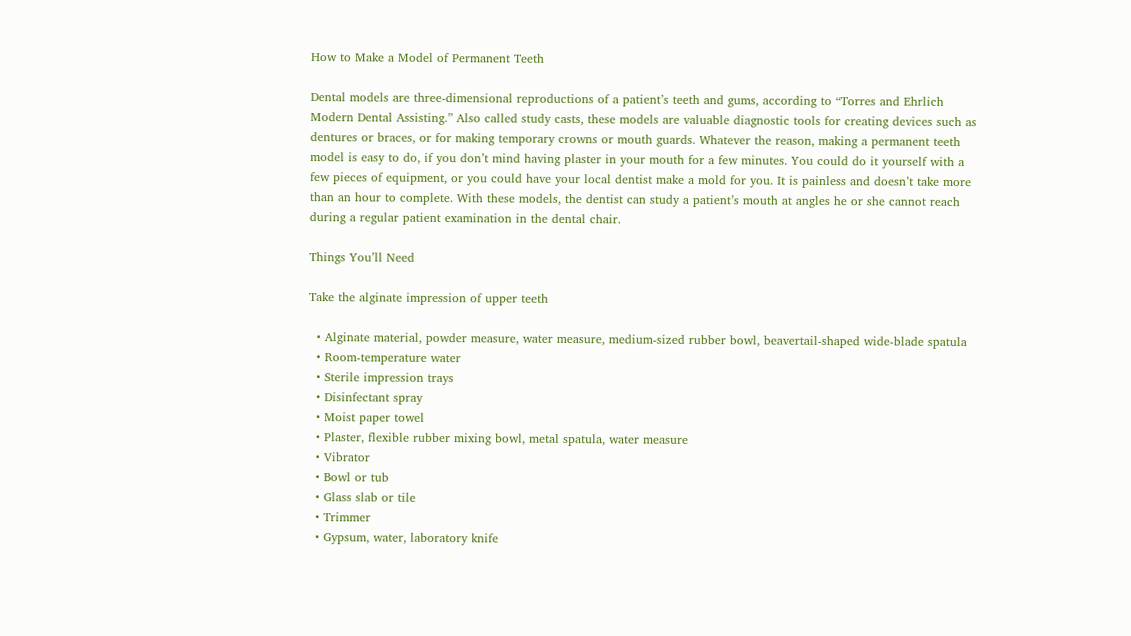How to Make a Model of Permanent Teeth

Dental models are three-dimensional reproductions of a patient’s teeth and gums, according to “Torres and Ehrlich Modern Dental Assisting.” Also called study casts, these models are valuable diagnostic tools for creating devices such as dentures or braces, or for making temporary crowns or mouth guards. Whatever the reason, making a permanent teeth model is easy to do, if you don’t mind having plaster in your mouth for a few minutes. You could do it yourself with a few pieces of equipment, or you could have your local dentist make a mold for you. It is painless and doesn’t take more than an hour to complete. With these models, the dentist can study a patient’s mouth at angles he or she cannot reach during a regular patient examination in the dental chair.

Things You’ll Need

Take the alginate impression of upper teeth

  • Alginate material, powder measure, water measure, medium-sized rubber bowl, beavertail-shaped wide-blade spatula
  • Room-temperature water
  • Sterile impression trays
  • Disinfectant spray
  • Moist paper towel
  • Plaster, flexible rubber mixing bowl, metal spatula, water measure
  • Vibrator
  • Bowl or tub
  • Glass slab or tile
  • Trimmer
  • Gypsum, water, laboratory knife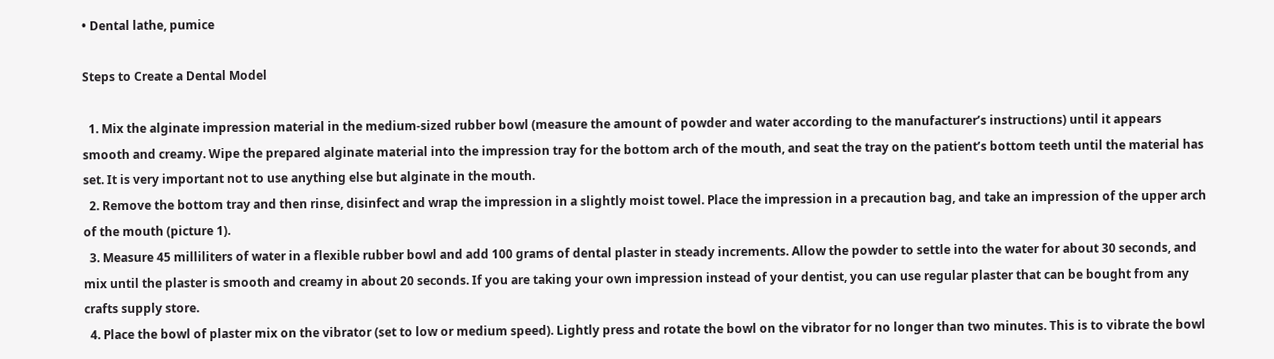• Dental lathe, pumice

Steps to Create a Dental Model

  1. Mix the alginate impression material in the medium-sized rubber bowl (measure the amount of powder and water according to the manufacturer’s instructions) until it appears smooth and creamy. Wipe the prepared alginate material into the impression tray for the bottom arch of the mouth, and seat the tray on the patient’s bottom teeth until the material has set. It is very important not to use anything else but alginate in the mouth.
  2. Remove the bottom tray and then rinse, disinfect and wrap the impression in a slightly moist towel. Place the impression in a precaution bag, and take an impression of the upper arch of the mouth (picture 1).
  3. Measure 45 milliliters of water in a flexible rubber bowl and add 100 grams of dental plaster in steady increments. Allow the powder to settle into the water for about 30 seconds, and mix until the plaster is smooth and creamy in about 20 seconds. If you are taking your own impression instead of your dentist, you can use regular plaster that can be bought from any crafts supply store.
  4. Place the bowl of plaster mix on the vibrator (set to low or medium speed). Lightly press and rotate the bowl on the vibrator for no longer than two minutes. This is to vibrate the bowl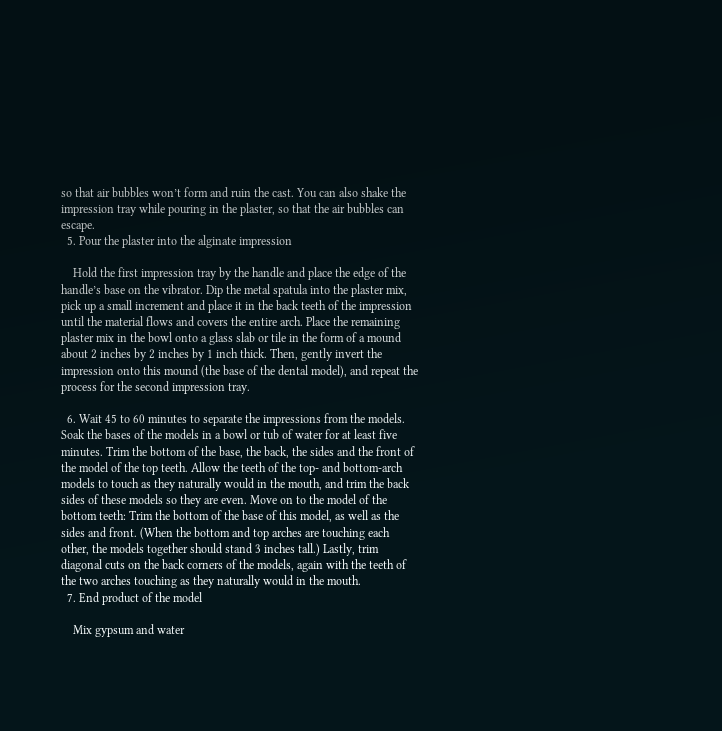so that air bubbles won’t form and ruin the cast. You can also shake the impression tray while pouring in the plaster, so that the air bubbles can escape.
  5. Pour the plaster into the alginate impression

    Hold the first impression tray by the handle and place the edge of the handle’s base on the vibrator. Dip the metal spatula into the plaster mix, pick up a small increment and place it in the back teeth of the impression until the material flows and covers the entire arch. Place the remaining plaster mix in the bowl onto a glass slab or tile in the form of a mound about 2 inches by 2 inches by 1 inch thick. Then, gently invert the impression onto this mound (the base of the dental model), and repeat the process for the second impression tray.

  6. Wait 45 to 60 minutes to separate the impressions from the models. Soak the bases of the models in a bowl or tub of water for at least five minutes. Trim the bottom of the base, the back, the sides and the front of the model of the top teeth. Allow the teeth of the top- and bottom-arch models to touch as they naturally would in the mouth, and trim the back sides of these models so they are even. Move on to the model of the bottom teeth: Trim the bottom of the base of this model, as well as the sides and front. (When the bottom and top arches are touching each other, the models together should stand 3 inches tall.) Lastly, trim diagonal cuts on the back corners of the models, again with the teeth of the two arches touching as they naturally would in the mouth.
  7. End product of the model

    Mix gypsum and water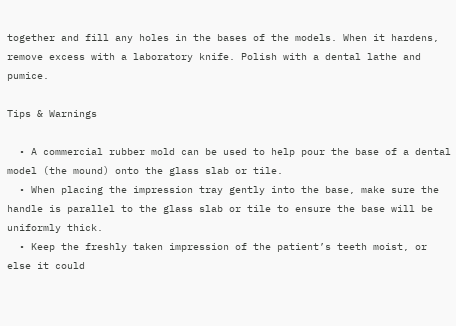together and fill any holes in the bases of the models. When it hardens, remove excess with a laboratory knife. Polish with a dental lathe and pumice.

Tips & Warnings

  • A commercial rubber mold can be used to help pour the base of a dental model (the mound) onto the glass slab or tile.
  • When placing the impression tray gently into the base, make sure the handle is parallel to the glass slab or tile to ensure the base will be uniformly thick.
  • Keep the freshly taken impression of the patient’s teeth moist, or else it could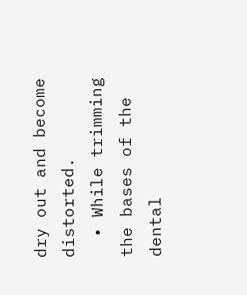dry out and become distorted.
  • While trimming the bases of the dental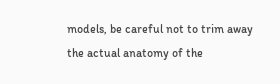models, be careful not to trim away the actual anatomy of the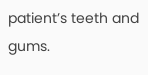patient’s teeth and gums.